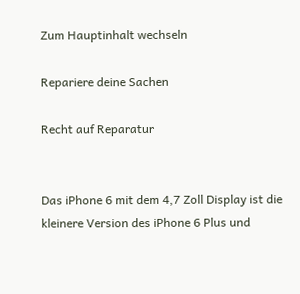Zum Hauptinhalt wechseln

Repariere deine Sachen

Recht auf Reparatur


Das iPhone 6 mit dem 4,7 Zoll Display ist die kleinere Version des iPhone 6 Plus und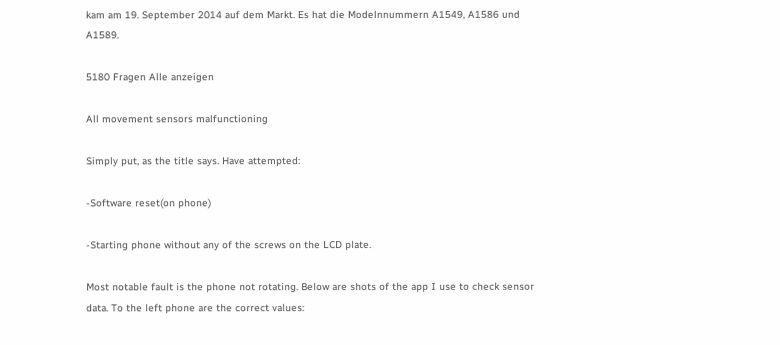kam am 19. September 2014 auf dem Markt. Es hat die Modelnnummern A1549, A1586 und A1589.

5180 Fragen Alle anzeigen

All movement sensors malfunctioning

Simply put, as the title says. Have attempted:

-Software reset(on phone)

-Starting phone without any of the screws on the LCD plate.

Most notable fault is the phone not rotating. Below are shots of the app I use to check sensor data. To the left phone are the correct values: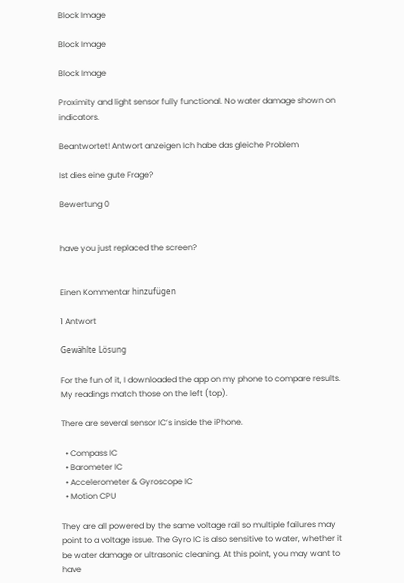Block Image

Block Image

Block Image

Proximity and light sensor fully functional. No water damage shown on indicators.

Beantwortet! Antwort anzeigen Ich habe das gleiche Problem

Ist dies eine gute Frage?

Bewertung 0


have you just replaced the screen?


Einen Kommentar hinzufügen

1 Antwort

Gewählte Lösung

For the fun of it, I downloaded the app on my phone to compare results. My readings match those on the left (top).

There are several sensor IC’s inside the iPhone.

  • Compass IC
  • Barometer IC
  • Accelerometer & Gyroscope IC
  • Motion CPU

They are all powered by the same voltage rail so multiple failures may point to a voltage issue. The Gyro IC is also sensitive to water, whether it be water damage or ultrasonic cleaning. At this point, you may want to have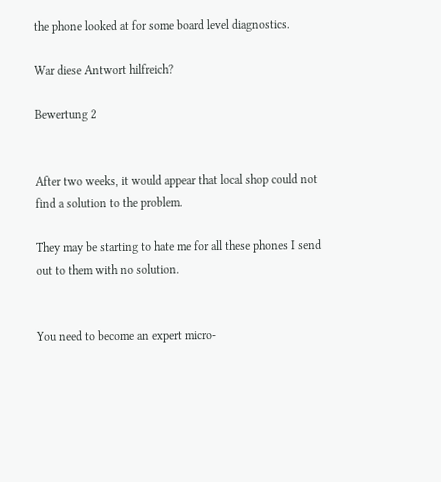the phone looked at for some board level diagnostics.

War diese Antwort hilfreich?

Bewertung 2


After two weeks, it would appear that local shop could not find a solution to the problem.

They may be starting to hate me for all these phones I send out to them with no solution.


You need to become an expert micro-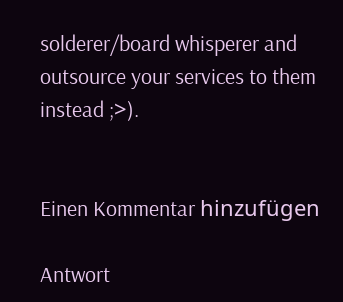solderer/board whisperer and outsource your services to them instead ;>).


Einen Kommentar hinzufügen

Antwort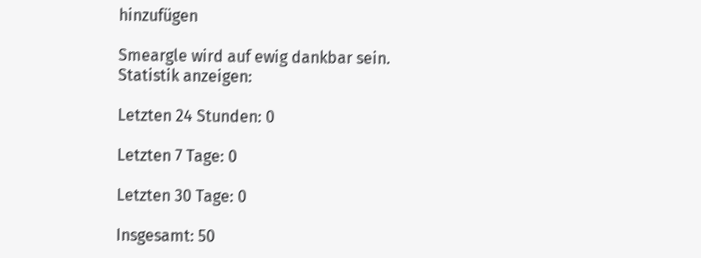hinzufügen

Smeargle wird auf ewig dankbar sein.
Statistik anzeigen:

Letzten 24 Stunden: 0

Letzten 7 Tage: 0

Letzten 30 Tage: 0

Insgesamt: 50